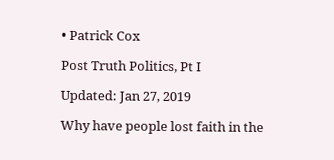• Patrick Cox

Post Truth Politics, Pt I

Updated: Jan 27, 2019

Why have people lost faith in the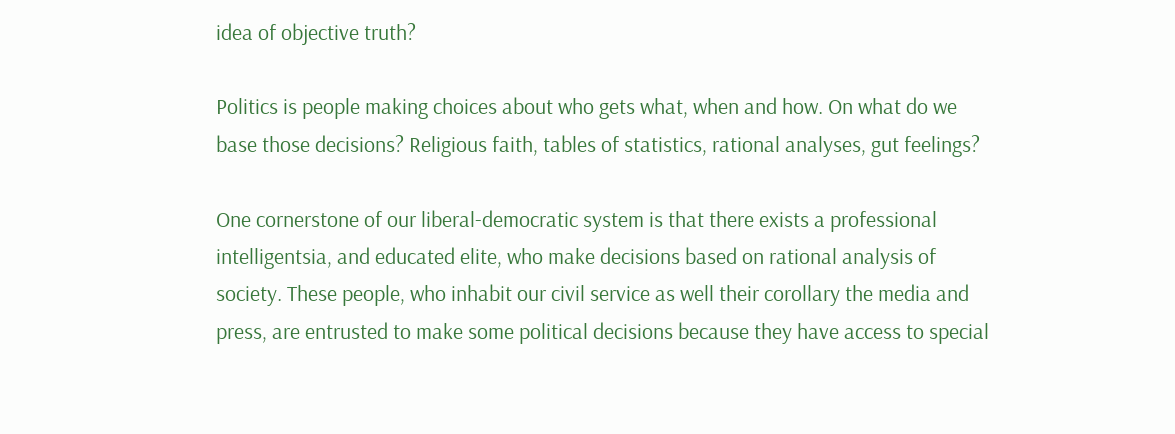idea of objective truth?

Politics is people making choices about who gets what, when and how. On what do we base those decisions? Religious faith, tables of statistics, rational analyses, gut feelings?

One cornerstone of our liberal-democratic system is that there exists a professional intelligentsia, and educated elite, who make decisions based on rational analysis of society. These people, who inhabit our civil service as well their corollary the media and press, are entrusted to make some political decisions because they have access to special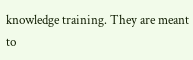knowledge training. They are meant to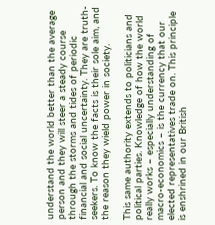understand the world better than the average person and they will steer a steady course through the storms and tides of periodic financial and social uncertainty. They are truth-seekers. To know the facts is their sole aim, and the reason they wield power in society.

This same authority extends to politicians and political parties. Knowledge of how the world really works – especially understanding of macro-economics – is the currency that our elected representatives trade on. This principle is enshrined in our British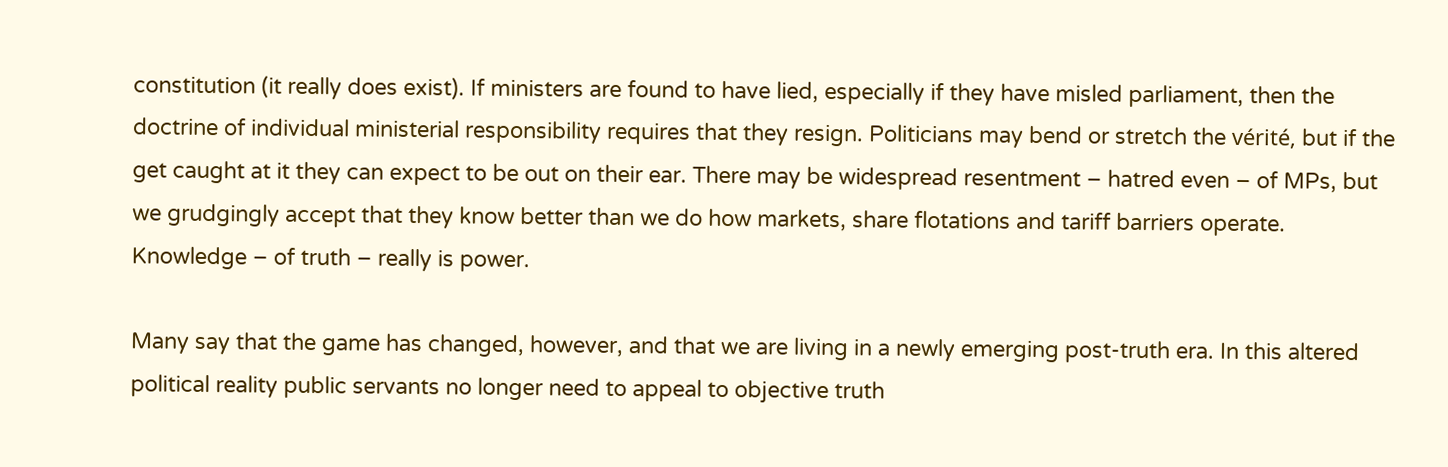constitution (it really does exist). If ministers are found to have lied, especially if they have misled parliament, then the doctrine of individual ministerial responsibility requires that they resign. Politicians may bend or stretch the vérité, but if the get caught at it they can expect to be out on their ear. There may be widespread resentment – hatred even – of MPs, but we grudgingly accept that they know better than we do how markets, share flotations and tariff barriers operate. Knowledge – of truth – really is power.

Many say that the game has changed, however, and that we are living in a newly emerging post-truth era. In this altered political reality public servants no longer need to appeal to objective truth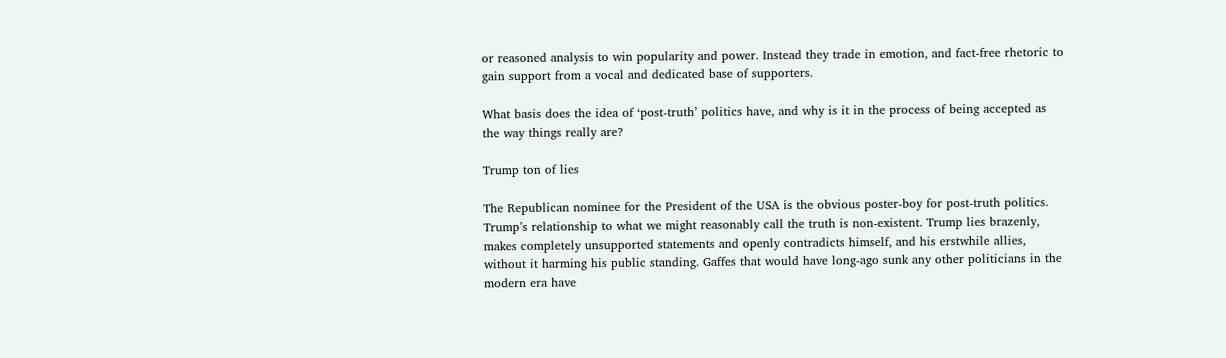or reasoned analysis to win popularity and power. Instead they trade in emotion, and fact-free rhetoric to gain support from a vocal and dedicated base of supporters.

What basis does the idea of ‘post-truth’ politics have, and why is it in the process of being accepted as the way things really are?

Trump ton of lies

The Republican nominee for the President of the USA is the obvious poster-boy for post-truth politics. Trump’s relationship to what we might reasonably call the truth is non-existent. Trump lies brazenly, makes completely unsupported statements and openly contradicts himself, and his erstwhile allies, without it harming his public standing. Gaffes that would have long-ago sunk any other politicians in the modern era have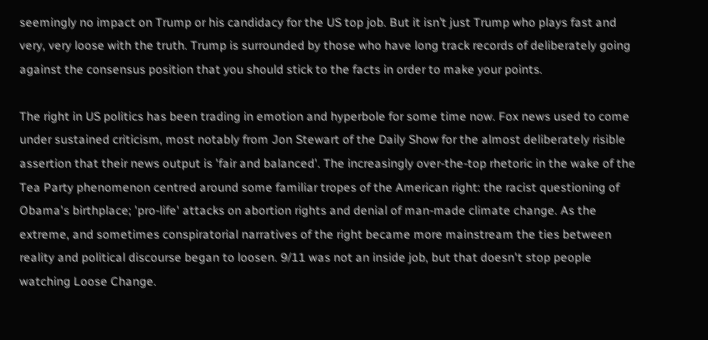seemingly no impact on Trump or his candidacy for the US top job. But it isn’t just Trump who plays fast and very, very loose with the truth. Trump is surrounded by those who have long track records of deliberately going against the consensus position that you should stick to the facts in order to make your points.

The right in US politics has been trading in emotion and hyperbole for some time now. Fox news used to come under sustained criticism, most notably from Jon Stewart of the Daily Show for the almost deliberately risible assertion that their news output is 'fair and balanced'. The increasingly over-the-top rhetoric in the wake of the Tea Party phenomenon centred around some familiar tropes of the American right: the racist questioning of Obama's birthplace; 'pro-life' attacks on abortion rights and denial of man-made climate change. As the extreme, and sometimes conspiratorial narratives of the right became more mainstream the ties between reality and political discourse began to loosen. 9/11 was not an inside job, but that doesn't stop people watching Loose Change.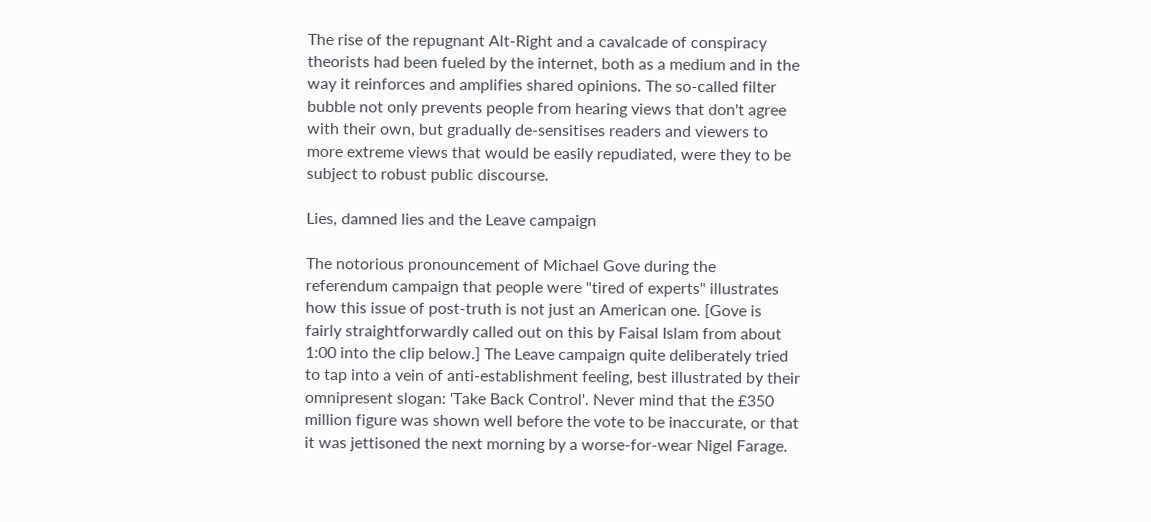The rise of the repugnant Alt-Right and a cavalcade of conspiracy theorists had been fueled by the internet, both as a medium and in the way it reinforces and amplifies shared opinions. The so-called filter bubble not only prevents people from hearing views that don't agree with their own, but gradually de-sensitises readers and viewers to more extreme views that would be easily repudiated, were they to be subject to robust public discourse.

Lies, damned lies and the Leave campaign

The notorious pronouncement of Michael Gove during the referendum campaign that people were "tired of experts" illustrates how this issue of post-truth is not just an American one. [Gove is fairly straightforwardly called out on this by Faisal Islam from about 1:00 into the clip below.] The Leave campaign quite deliberately tried to tap into a vein of anti-establishment feeling, best illustrated by their omnipresent slogan: 'Take Back Control'. Never mind that the £350 million figure was shown well before the vote to be inaccurate, or that it was jettisoned the next morning by a worse-for-wear Nigel Farage.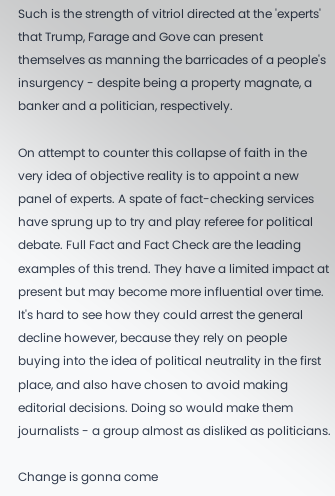Such is the strength of vitriol directed at the 'experts' that Trump, Farage and Gove can present themselves as manning the barricades of a people's insurgency - despite being a property magnate, a banker and a politician, respectively.

On attempt to counter this collapse of faith in the very idea of objective reality is to appoint a new panel of experts. A spate of fact-checking services have sprung up to try and play referee for political debate. Full Fact and Fact Check are the leading examples of this trend. They have a limited impact at present but may become more influential over time. It's hard to see how they could arrest the general decline however, because they rely on people buying into the idea of political neutrality in the first place, and also have chosen to avoid making editorial decisions. Doing so would make them journalists - a group almost as disliked as politicians.

Change is gonna come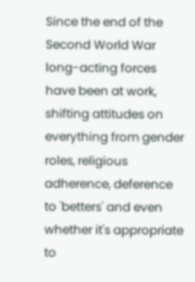Since the end of the Second World War long-acting forces have been at work, shifting attitudes on everything from gender roles, religious adherence, deference to 'betters' and even whether it's appropriate to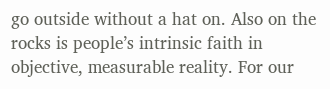go outside without a hat on. Also on the rocks is people’s intrinsic faith in objective, measurable reality. For our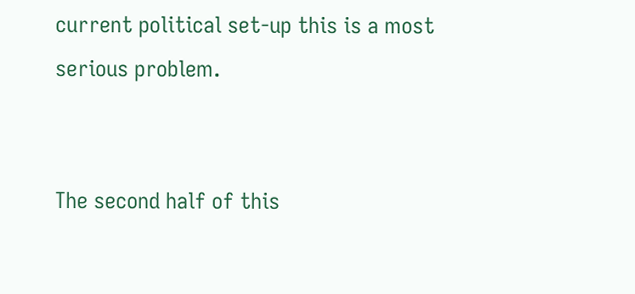current political set-up this is a most serious problem.


The second half of this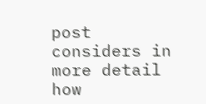post considers in more detail how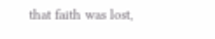that faith was lost,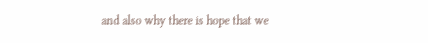and also why there is hope that we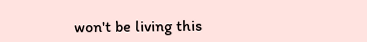won't be living this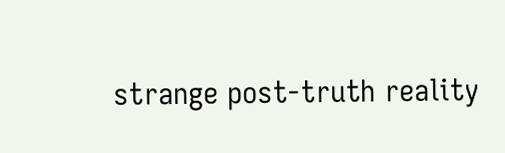strange post-truth reality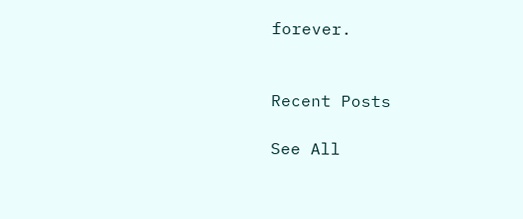forever.


Recent Posts

See All